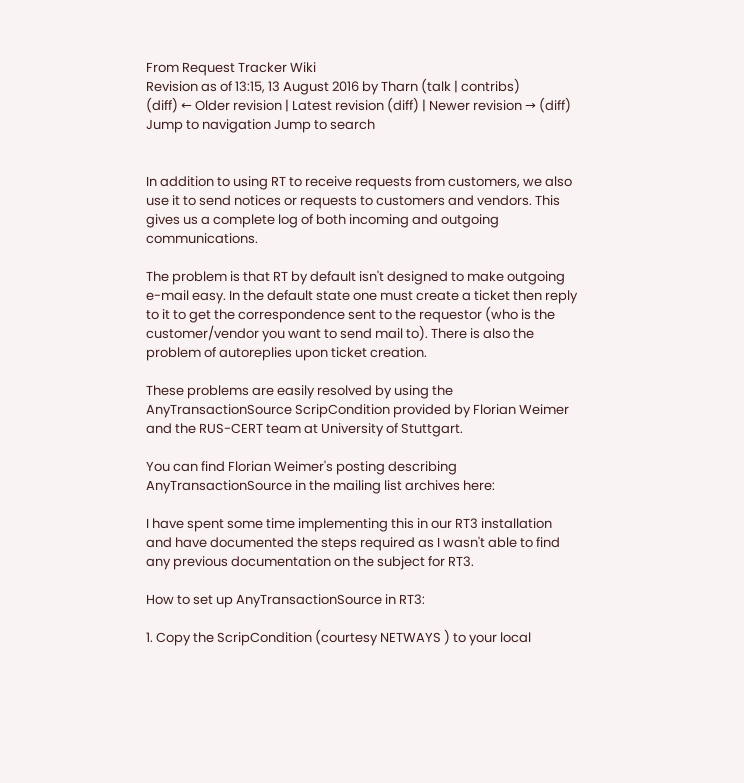From Request Tracker Wiki
Revision as of 13:15, 13 August 2016 by Tharn (talk | contribs)
(diff) ← Older revision | Latest revision (diff) | Newer revision → (diff)
Jump to navigation Jump to search


In addition to using RT to receive requests from customers, we also use it to send notices or requests to customers and vendors. This gives us a complete log of both incoming and outgoing communications.

The problem is that RT by default isn't designed to make outgoing e-mail easy. In the default state one must create a ticket then reply to it to get the correspondence sent to the requestor (who is the customer/vendor you want to send mail to). There is also the problem of autoreplies upon ticket creation.

These problems are easily resolved by using the AnyTransactionSource ScripCondition provided by Florian Weimer and the RUS-CERT team at University of Stuttgart.

You can find Florian Weimer's posting describing AnyTransactionSource in the mailing list archives here:

I have spent some time implementing this in our RT3 installation and have documented the steps required as I wasn't able to find any previous documentation on the subject for RT3.

How to set up AnyTransactionSource in RT3:

1. Copy the ScripCondition (courtesy NETWAYS ) to your local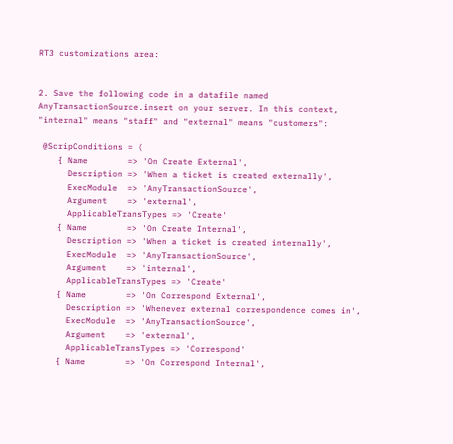RT3 customizations area:


2. Save the following code in a datafile named AnyTransactionSource.insert on your server. In this context, "internal" means "staff" and "external" means "customers":

 @ScripConditions = (
    { Name        => 'On Create External',
      Description => 'When a ticket is created externally',
      ExecModule  => 'AnyTransactionSource',
      Argument    => 'external',
      ApplicableTransTypes => 'Create'
    { Name        => 'On Create Internal',
      Description => 'When a ticket is created internally',
      ExecModule  => 'AnyTransactionSource',
      Argument    => 'internal',
      ApplicableTransTypes => 'Create'
    { Name        => 'On Correspond External',
      Description => 'Whenever external correspondence comes in',
      ExecModule  => 'AnyTransactionSource',
      Argument    => 'external',
      ApplicableTransTypes => 'Correspond'
    { Name        => 'On Correspond Internal',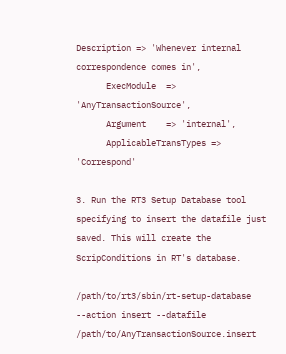Description => 'Whenever internal correspondence comes in',
      ExecModule  => 'AnyTransactionSource',
      Argument    => 'internal',
      ApplicableTransTypes => 'Correspond'

3. Run the RT3 Setup Database tool specifying to insert the datafile just saved. This will create the ScripConditions in RT's database.

/path/to/rt3/sbin/rt-setup-database --action insert --datafile /path/to/AnyTransactionSource.insert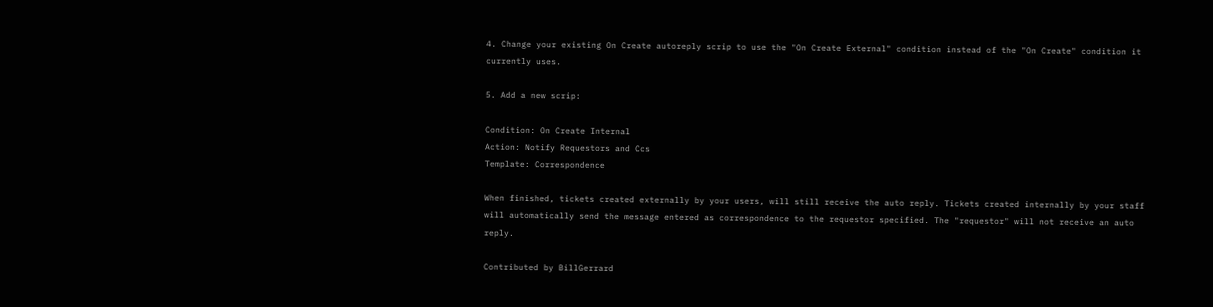4. Change your existing On Create autoreply scrip to use the "On Create External" condition instead of the "On Create" condition it currently uses.

5. Add a new scrip:

Condition: On Create Internal
Action: Notify Requestors and Ccs
Template: Correspondence

When finished, tickets created externally by your users, will still receive the auto reply. Tickets created internally by your staff will automatically send the message entered as correspondence to the requestor specified. The "requestor" will not receive an auto reply.

Contributed by BillGerrard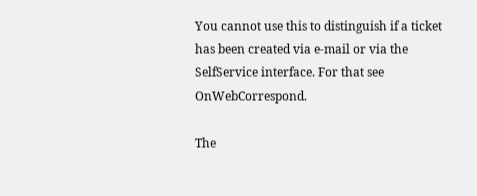You cannot use this to distinguish if a ticket has been created via e-mail or via the SelfService interface. For that see OnWebCorrespond.

The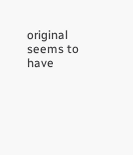original seems to have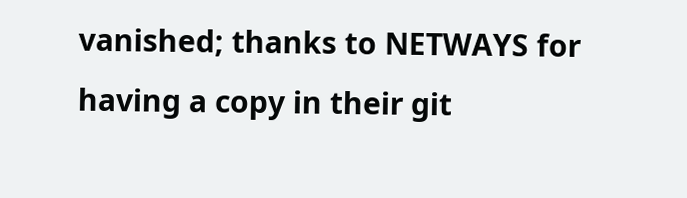vanished; thanks to NETWAYS for having a copy in their git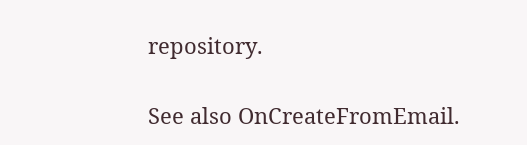repository.

See also OnCreateFromEmail.